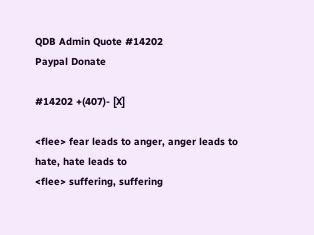QDB Admin Quote #14202
Paypal Donate

#14202 +(407)- [X]

<flee> fear leads to anger, anger leads to hate, hate leads to
<flee> suffering, suffering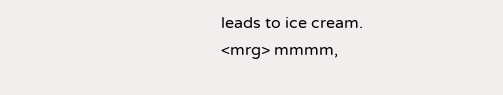leads to ice cream.
<mrg> mmmm,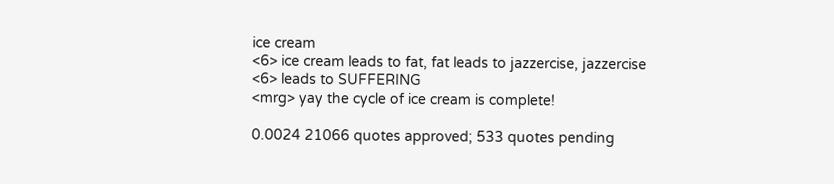ice cream
<6> ice cream leads to fat, fat leads to jazzercise, jazzercise
<6> leads to SUFFERING
<mrg> yay the cycle of ice cream is complete!

0.0024 21066 quotes approved; 533 quotes pending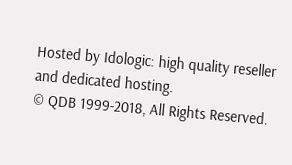Hosted by Idologic: high quality reseller and dedicated hosting.
© QDB 1999-2018, All Rights Reserved.